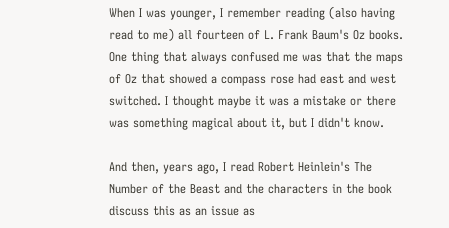When I was younger, I remember reading (also having read to me) all fourteen of L. Frank Baum's Oz books. One thing that always confused me was that the maps of Oz that showed a compass rose had east and west switched. I thought maybe it was a mistake or there was something magical about it, but I didn't know.

And then, years ago, I read Robert Heinlein's The Number of the Beast and the characters in the book discuss this as an issue as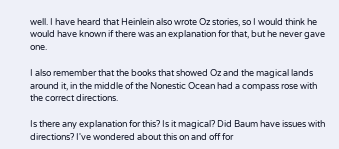well. I have heard that Heinlein also wrote Oz stories, so I would think he would have known if there was an explanation for that, but he never gave one.

I also remember that the books that showed Oz and the magical lands around it, in the middle of the Nonestic Ocean had a compass rose with the correct directions.

Is there any explanation for this? Is it magical? Did Baum have issues with directions? I've wondered about this on and off for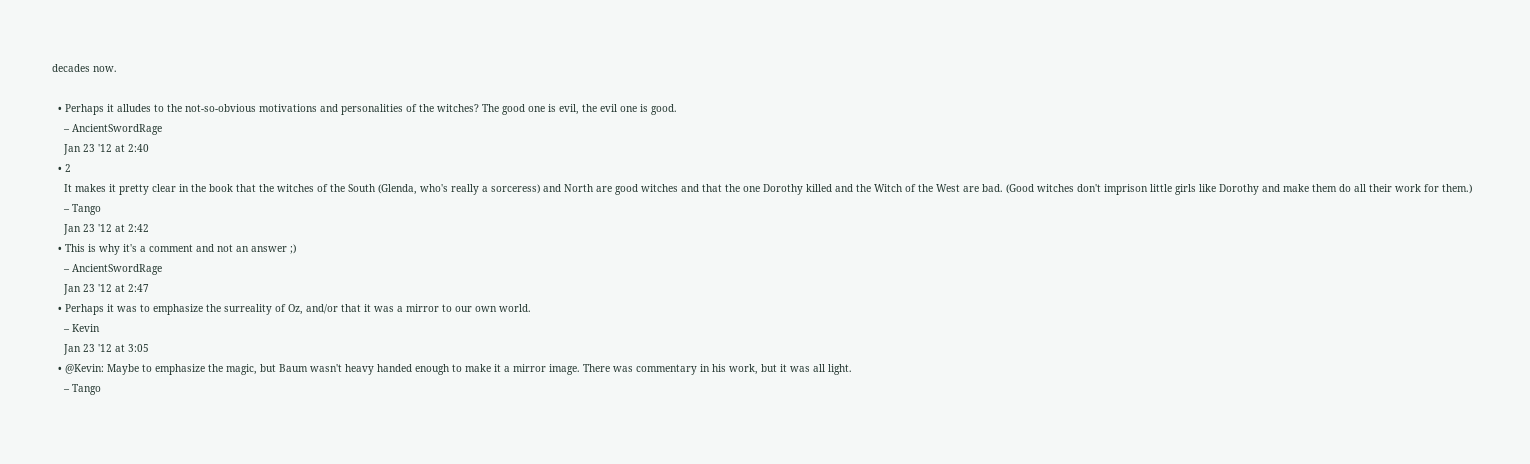decades now.

  • Perhaps it alludes to the not-so-obvious motivations and personalities of the witches? The good one is evil, the evil one is good.
    – AncientSwordRage
    Jan 23 '12 at 2:40
  • 2
    It makes it pretty clear in the book that the witches of the South (Glenda, who's really a sorceress) and North are good witches and that the one Dorothy killed and the Witch of the West are bad. (Good witches don't imprison little girls like Dorothy and make them do all their work for them.)
    – Tango
    Jan 23 '12 at 2:42
  • This is why it's a comment and not an answer ;)
    – AncientSwordRage
    Jan 23 '12 at 2:47
  • Perhaps it was to emphasize the surreality of Oz, and/or that it was a mirror to our own world.
    – Kevin
    Jan 23 '12 at 3:05
  • @Kevin: Maybe to emphasize the magic, but Baum wasn't heavy handed enough to make it a mirror image. There was commentary in his work, but it was all light.
    – Tango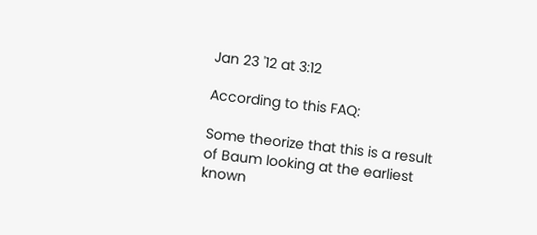Jan 23 '12 at 3:12

According to this FAQ:

Some theorize that this is a result of Baum looking at the earliest known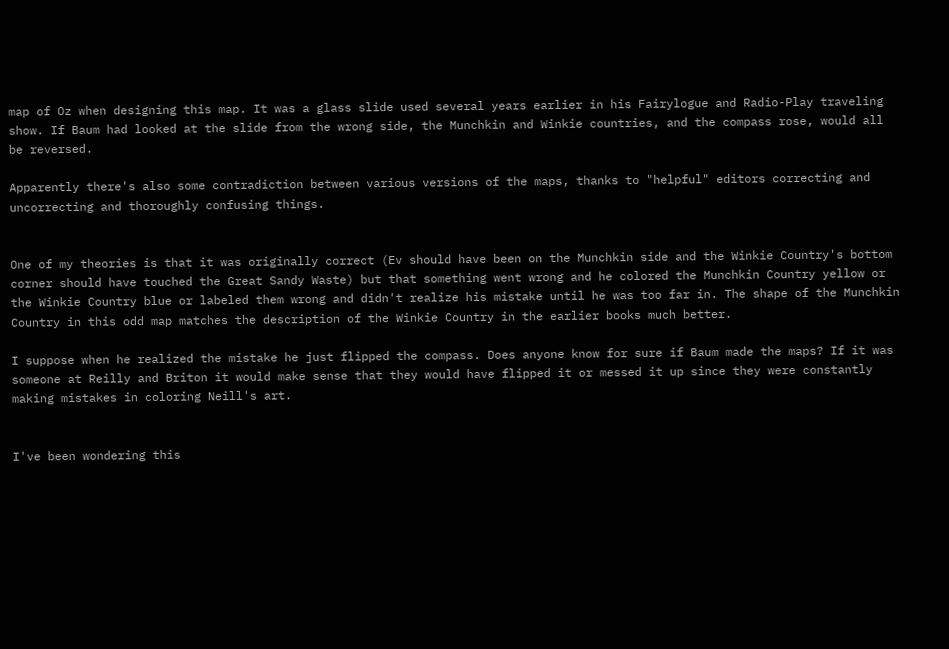map of Oz when designing this map. It was a glass slide used several years earlier in his Fairylogue and Radio-Play traveling show. If Baum had looked at the slide from the wrong side, the Munchkin and Winkie countries, and the compass rose, would all be reversed.

Apparently there's also some contradiction between various versions of the maps, thanks to "helpful" editors correcting and uncorrecting and thoroughly confusing things.


One of my theories is that it was originally correct (Ev should have been on the Munchkin side and the Winkie Country's bottom corner should have touched the Great Sandy Waste) but that something went wrong and he colored the Munchkin Country yellow or the Winkie Country blue or labeled them wrong and didn't realize his mistake until he was too far in. The shape of the Munchkin Country in this odd map matches the description of the Winkie Country in the earlier books much better.

I suppose when he realized the mistake he just flipped the compass. Does anyone know for sure if Baum made the maps? If it was someone at Reilly and Briton it would make sense that they would have flipped it or messed it up since they were constantly making mistakes in coloring Neill's art.


I've been wondering this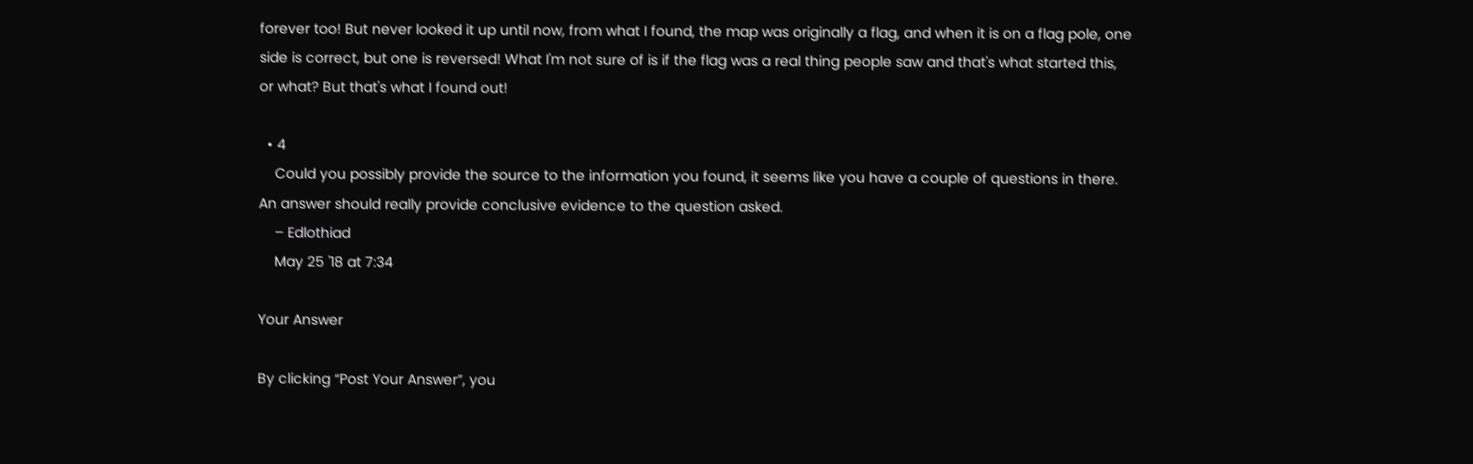forever too! But never looked it up until now, from what I found, the map was originally a flag, and when it is on a flag pole, one side is correct, but one is reversed! What I'm not sure of is if the flag was a real thing people saw and that's what started this, or what? But that's what I found out!

  • 4
    Could you possibly provide the source to the information you found, it seems like you have a couple of questions in there. An answer should really provide conclusive evidence to the question asked.
    – Edlothiad
    May 25 '18 at 7:34

Your Answer

By clicking “Post Your Answer”, you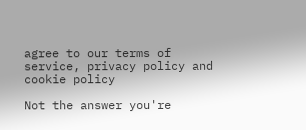agree to our terms of service, privacy policy and cookie policy

Not the answer you're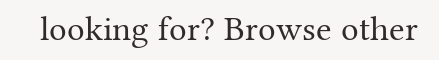looking for? Browse other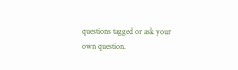questions tagged or ask your own question.